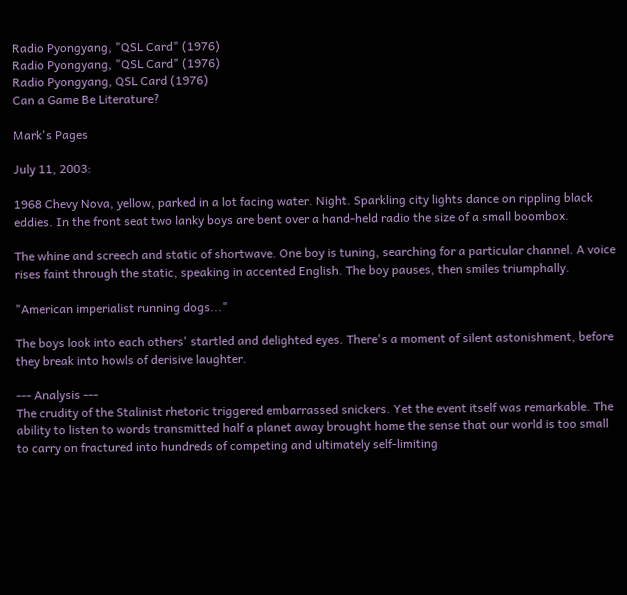Radio Pyongyang, "QSL Card" (1976)
Radio Pyongyang, "QSL Card" (1976)
Radio Pyongyang, QSL Card (1976)
Can a Game Be Literature?

Mark's Pages

July 11, 2003:

1968 Chevy Nova, yellow, parked in a lot facing water. Night. Sparkling city lights dance on rippling black eddies. In the front seat two lanky boys are bent over a hand-held radio the size of a small boombox.

The whine and screech and static of shortwave. One boy is tuning, searching for a particular channel. A voice rises faint through the static, speaking in accented English. The boy pauses, then smiles triumphally.

"American imperialist running dogs..."

The boys look into each others' startled and delighted eyes. There's a moment of silent astonishment, before they break into howls of derisive laughter.

--- Analysis ---
The crudity of the Stalinist rhetoric triggered embarrassed snickers. Yet the event itself was remarkable. The ability to listen to words transmitted half a planet away brought home the sense that our world is too small to carry on fractured into hundreds of competing and ultimately self-limiting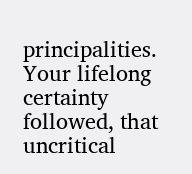principalities. Your lifelong certainty followed, that uncritical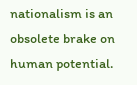nationalism is an obsolete brake on human potential.